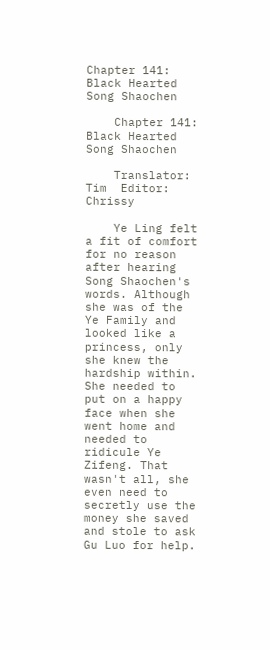Chapter 141: Black Hearted Song Shaochen

    Chapter 141: Black Hearted Song Shaochen

    Translator: Tim  Editor: Chrissy

    Ye Ling felt a fit of comfort for no reason after hearing Song Shaochen's words. Although she was of the Ye Family and looked like a princess, only she knew the hardship within. She needed to put on a happy face when she went home and needed to ridicule Ye Zifeng. That wasn't all, she even need to secretly use the money she saved and stole to ask Gu Luo for help.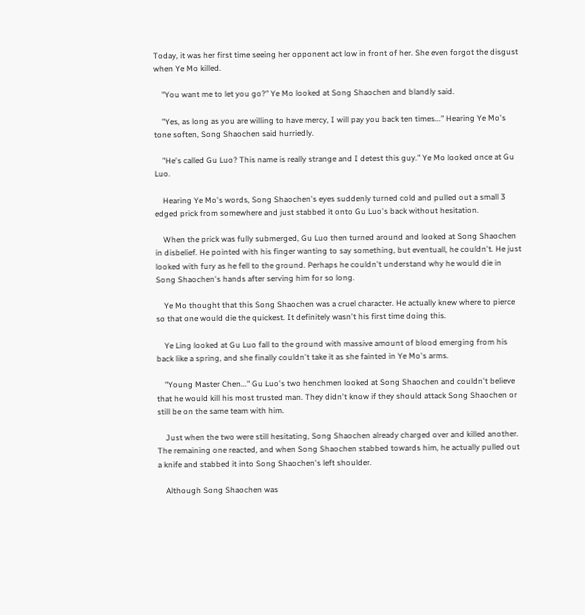Today, it was her first time seeing her opponent act low in front of her. She even forgot the disgust when Ye Mo killed.

    "You want me to let you go?" Ye Mo looked at Song Shaochen and blandly said.

    "Yes, as long as you are willing to have mercy, I will pay you back ten times..." Hearing Ye Mo's tone soften, Song Shaochen said hurriedly.

    "He's called Gu Luo? This name is really strange and I detest this guy." Ye Mo looked once at Gu Luo.

    Hearing Ye Mo's words, Song Shaochen's eyes suddenly turned cold and pulled out a small 3 edged prick from somewhere and just stabbed it onto Gu Luo's back without hesitation.

    When the prick was fully submerged, Gu Luo then turned around and looked at Song Shaochen in disbelief. He pointed with his finger wanting to say something, but eventuall, he couldn't. He just looked with fury as he fell to the ground. Perhaps he couldn't understand why he would die in Song Shaochen's hands after serving him for so long.

    Ye Mo thought that this Song Shaochen was a cruel character. He actually knew where to pierce so that one would die the quickest. It definitely wasn't his first time doing this.

    Ye Ling looked at Gu Luo fall to the ground with massive amount of blood emerging from his back like a spring, and she finally couldn't take it as she fainted in Ye Mo's arms.

    "Young Master Chen..." Gu Luo's two henchmen looked at Song Shaochen and couldn't believe that he would kill his most trusted man. They didn't know if they should attack Song Shaochen or still be on the same team with him.

    Just when the two were still hesitating, Song Shaochen already charged over and killed another. The remaining one reacted, and when Song Shaochen stabbed towards him, he actually pulled out a knife and stabbed it into Song Shaochen's left shoulder.

    Although Song Shaochen was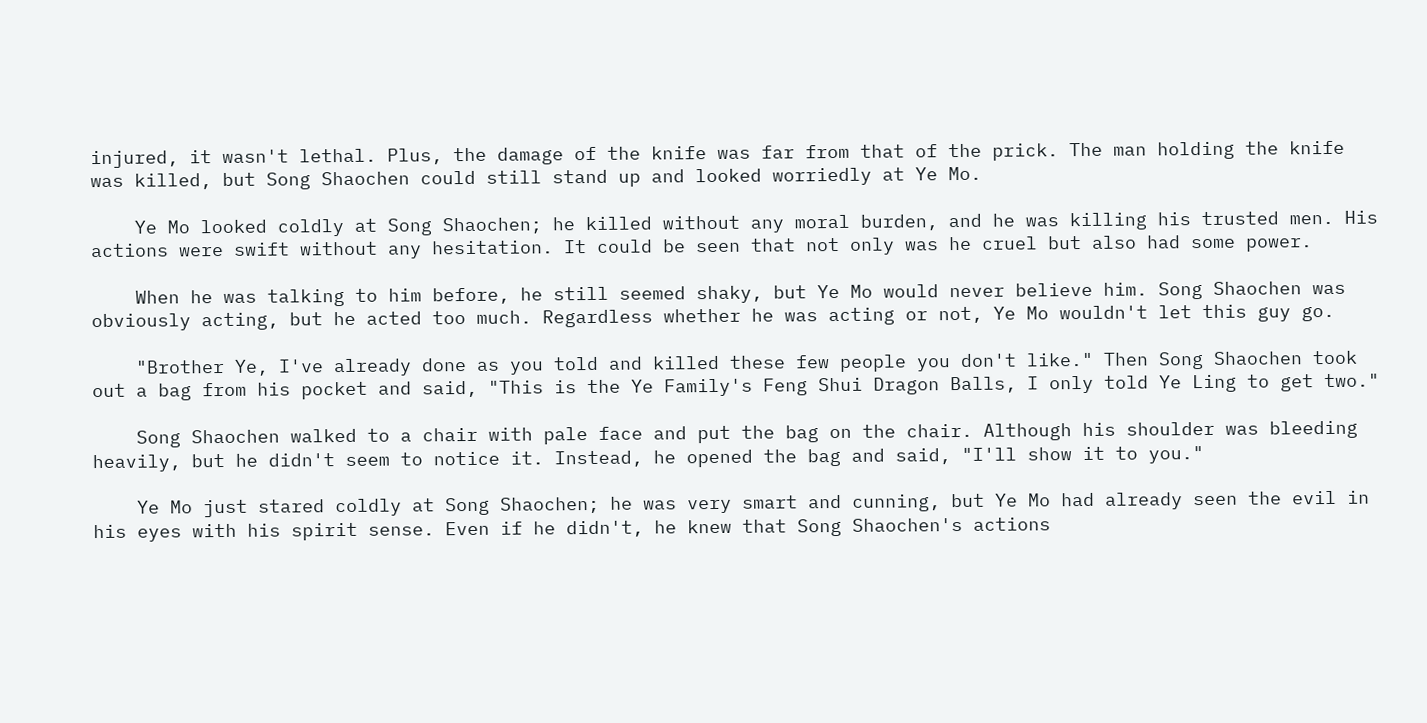injured, it wasn't lethal. Plus, the damage of the knife was far from that of the prick. The man holding the knife was killed, but Song Shaochen could still stand up and looked worriedly at Ye Mo.

    Ye Mo looked coldly at Song Shaochen; he killed without any moral burden, and he was killing his trusted men. His actions were swift without any hesitation. It could be seen that not only was he cruel but also had some power.

    When he was talking to him before, he still seemed shaky, but Ye Mo would never believe him. Song Shaochen was obviously acting, but he acted too much. Regardless whether he was acting or not, Ye Mo wouldn't let this guy go.

    "Brother Ye, I've already done as you told and killed these few people you don't like." Then Song Shaochen took out a bag from his pocket and said, "This is the Ye Family's Feng Shui Dragon Balls, I only told Ye Ling to get two."

    Song Shaochen walked to a chair with pale face and put the bag on the chair. Although his shoulder was bleeding heavily, but he didn't seem to notice it. Instead, he opened the bag and said, "I'll show it to you."

    Ye Mo just stared coldly at Song Shaochen; he was very smart and cunning, but Ye Mo had already seen the evil in his eyes with his spirit sense. Even if he didn't, he knew that Song Shaochen's actions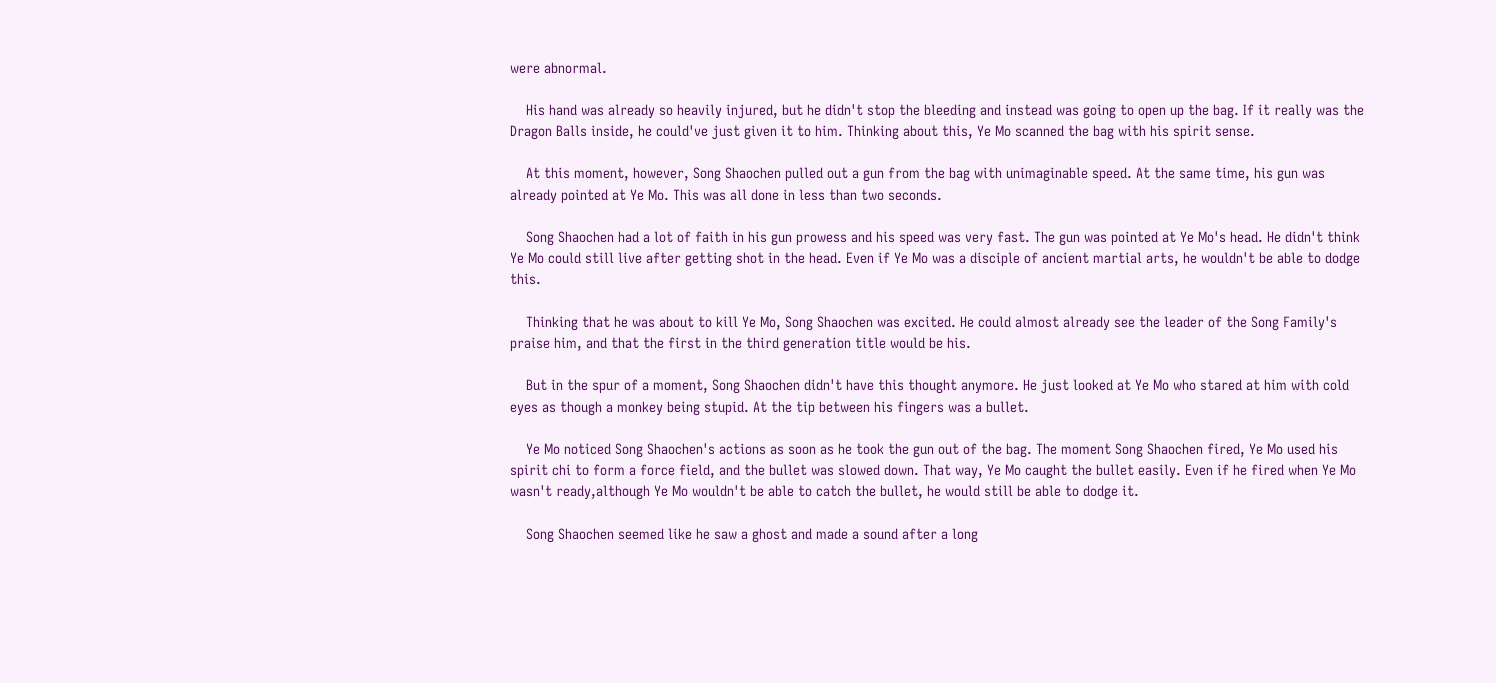were abnormal.

    His hand was already so heavily injured, but he didn't stop the bleeding and instead was going to open up the bag. If it really was the Dragon Balls inside, he could've just given it to him. Thinking about this, Ye Mo scanned the bag with his spirit sense.

    At this moment, however, Song Shaochen pulled out a gun from the bag with unimaginable speed. At the same time, his gun was already pointed at Ye Mo. This was all done in less than two seconds.

    Song Shaochen had a lot of faith in his gun prowess and his speed was very fast. The gun was pointed at Ye Mo's head. He didn't think Ye Mo could still live after getting shot in the head. Even if Ye Mo was a disciple of ancient martial arts, he wouldn't be able to dodge this.

    Thinking that he was about to kill Ye Mo, Song Shaochen was excited. He could almost already see the leader of the Song Family's praise him, and that the first in the third generation title would be his.

    But in the spur of a moment, Song Shaochen didn't have this thought anymore. He just looked at Ye Mo who stared at him with cold eyes as though a monkey being stupid. At the tip between his fingers was a bullet.

    Ye Mo noticed Song Shaochen's actions as soon as he took the gun out of the bag. The moment Song Shaochen fired, Ye Mo used his spirit chi to form a force field, and the bullet was slowed down. That way, Ye Mo caught the bullet easily. Even if he fired when Ye Mo wasn't ready,although Ye Mo wouldn't be able to catch the bullet, he would still be able to dodge it.

    Song Shaochen seemed like he saw a ghost and made a sound after a long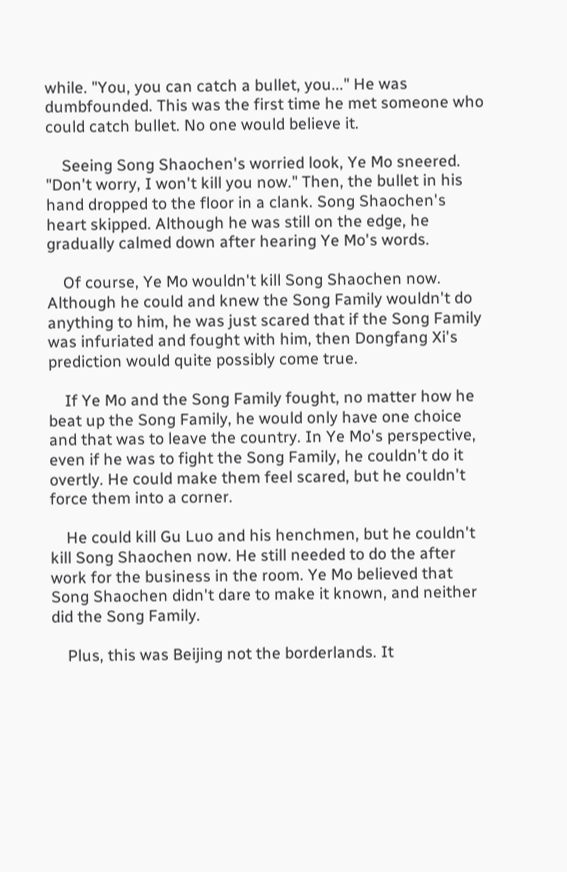while. "You, you can catch a bullet, you..." He was dumbfounded. This was the first time he met someone who could catch bullet. No one would believe it.

    Seeing Song Shaochen's worried look, Ye Mo sneered. "Don't worry, I won't kill you now." Then, the bullet in his hand dropped to the floor in a clank. Song Shaochen's heart skipped. Although he was still on the edge, he gradually calmed down after hearing Ye Mo's words.

    Of course, Ye Mo wouldn't kill Song Shaochen now. Although he could and knew the Song Family wouldn't do anything to him, he was just scared that if the Song Family was infuriated and fought with him, then Dongfang Xi's prediction would quite possibly come true.

    If Ye Mo and the Song Family fought, no matter how he beat up the Song Family, he would only have one choice and that was to leave the country. In Ye Mo's perspective, even if he was to fight the Song Family, he couldn't do it overtly. He could make them feel scared, but he couldn't force them into a corner.

    He could kill Gu Luo and his henchmen, but he couldn't kill Song Shaochen now. He still needed to do the after work for the business in the room. Ye Mo believed that Song Shaochen didn't dare to make it known, and neither did the Song Family.

    Plus, this was Beijing not the borderlands. It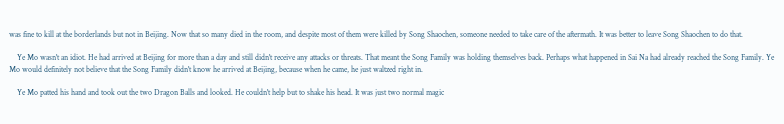was fine to kill at the borderlands but not in Beijing. Now that so many died in the room, and despite most of them were killed by Song Shaochen, someone needed to take care of the aftermath. It was better to leave Song Shaochen to do that.

    Ye Mo wasn't an idiot. He had arrived at Beijing for more than a day and still didn't receive any attacks or threats. That meant the Song Family was holding themselves back. Perhaps what happened in Sai Na had already reached the Song Family. Ye Mo would definitely not believe that the Song Family didn't know he arrived at Beijing, because when he came, he just waltzed right in.

    Ye Mo patted his hand and took out the two Dragon Balls and looked. He couldn't help but to shake his head. It was just two normal magic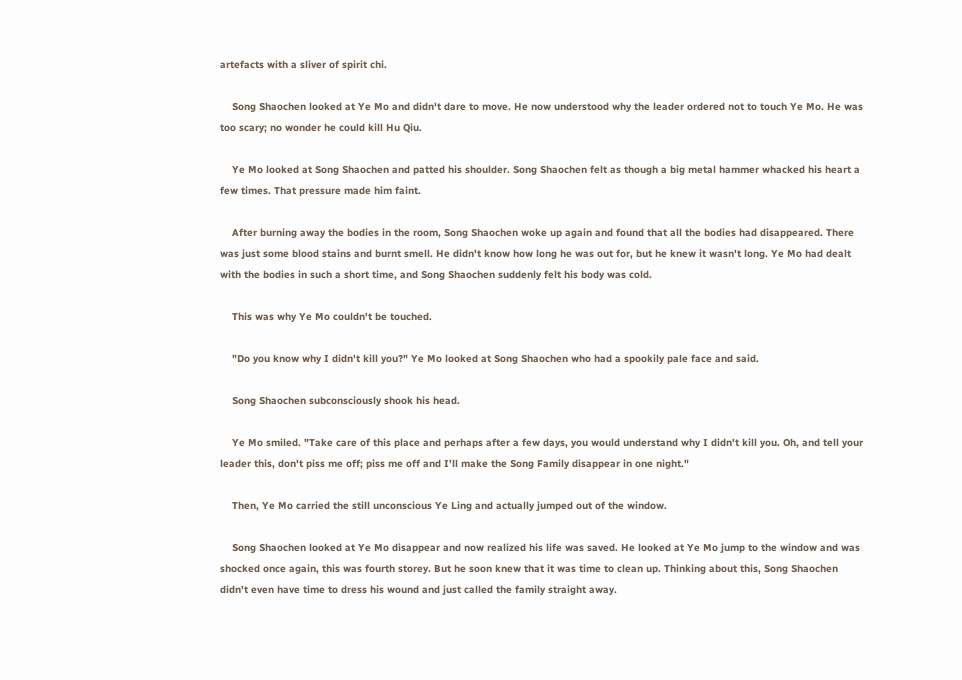artefacts with a sliver of spirit chi.

    Song Shaochen looked at Ye Mo and didn't dare to move. He now understood why the leader ordered not to touch Ye Mo. He was too scary; no wonder he could kill Hu Qiu.

    Ye Mo looked at Song Shaochen and patted his shoulder. Song Shaochen felt as though a big metal hammer whacked his heart a few times. That pressure made him faint.

    After burning away the bodies in the room, Song Shaochen woke up again and found that all the bodies had disappeared. There was just some blood stains and burnt smell. He didn't know how long he was out for, but he knew it wasn't long. Ye Mo had dealt with the bodies in such a short time, and Song Shaochen suddenly felt his body was cold.

    This was why Ye Mo couldn't be touched.

    "Do you know why I didn't kill you?" Ye Mo looked at Song Shaochen who had a spookily pale face and said.

    Song Shaochen subconsciously shook his head.

    Ye Mo smiled. "Take care of this place and perhaps after a few days, you would understand why I didn't kill you. Oh, and tell your leader this, don't piss me off; piss me off and I'll make the Song Family disappear in one night."

    Then, Ye Mo carried the still unconscious Ye Ling and actually jumped out of the window.

    Song Shaochen looked at Ye Mo disappear and now realized his life was saved. He looked at Ye Mo jump to the window and was shocked once again, this was fourth storey. But he soon knew that it was time to clean up. Thinking about this, Song Shaochen didn't even have time to dress his wound and just called the family straight away.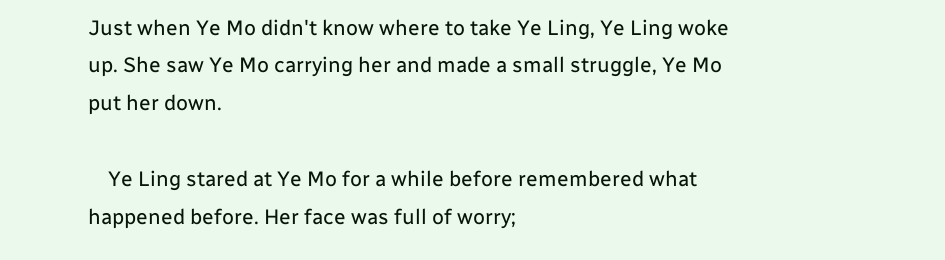Just when Ye Mo didn't know where to take Ye Ling, Ye Ling woke up. She saw Ye Mo carrying her and made a small struggle, Ye Mo put her down.

    Ye Ling stared at Ye Mo for a while before remembered what happened before. Her face was full of worry;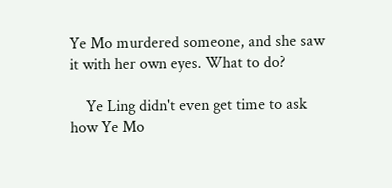Ye Mo murdered someone, and she saw it with her own eyes. What to do?

    Ye Ling didn't even get time to ask how Ye Mo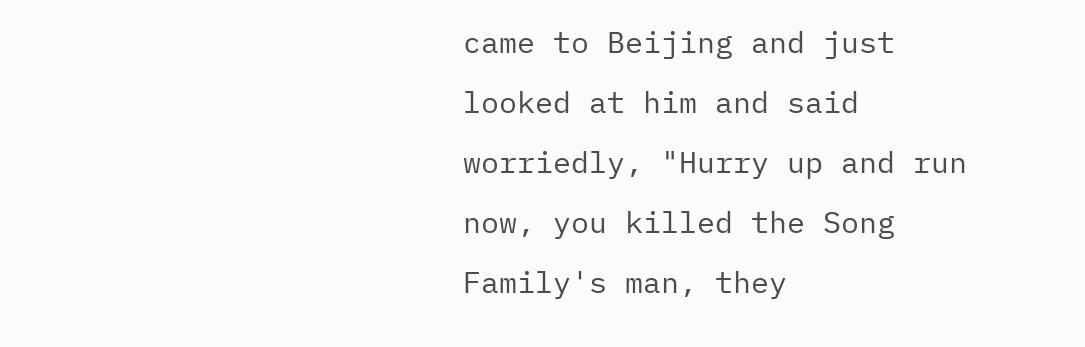came to Beijing and just looked at him and said worriedly, "Hurry up and run now, you killed the Song Family's man, they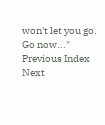won't let you go. Go now..."
Previous Index Next